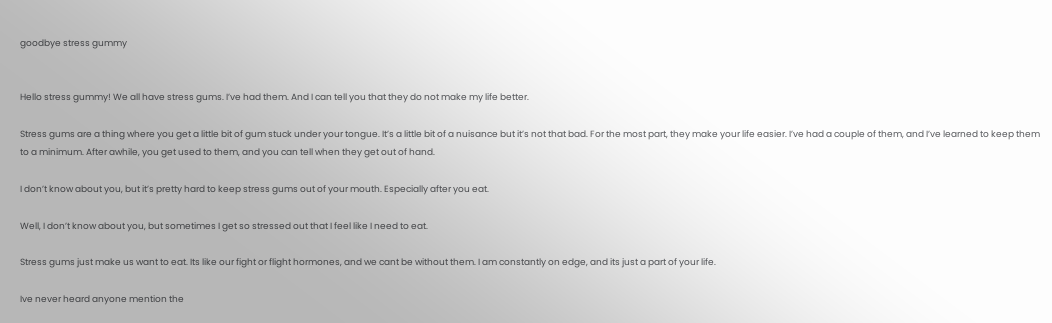goodbye stress gummy


Hello stress gummy! We all have stress gums. I’ve had them. And I can tell you that they do not make my life better.

Stress gums are a thing where you get a little bit of gum stuck under your tongue. It’s a little bit of a nuisance but it’s not that bad. For the most part, they make your life easier. I’ve had a couple of them, and I’ve learned to keep them to a minimum. After awhile, you get used to them, and you can tell when they get out of hand.

I don’t know about you, but it’s pretty hard to keep stress gums out of your mouth. Especially after you eat.

Well, I don’t know about you, but sometimes I get so stressed out that I feel like I need to eat.

Stress gums just make us want to eat. Its like our fight or flight hormones, and we cant be without them. I am constantly on edge, and its just a part of your life.

Ive never heard anyone mention the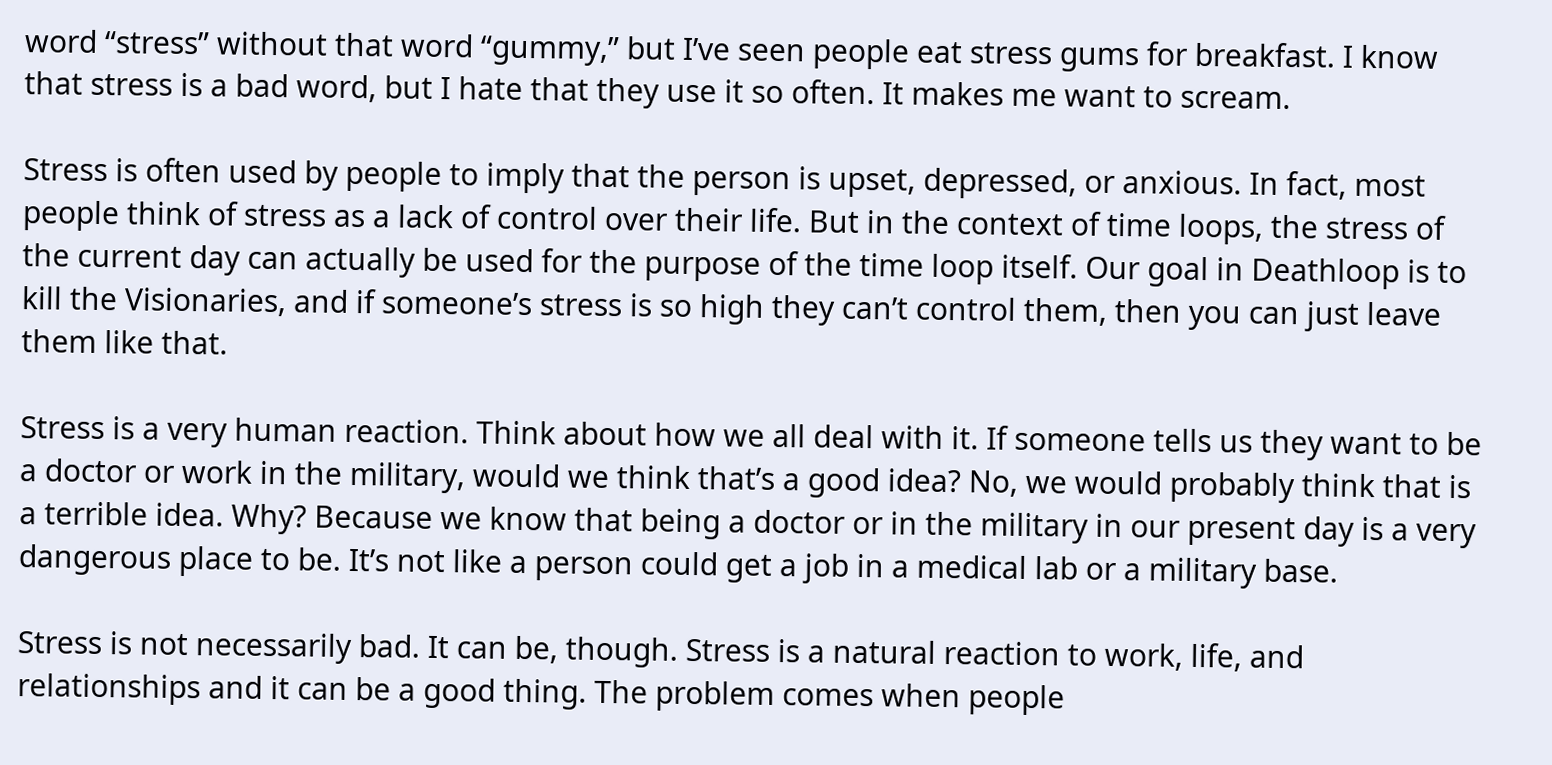word “stress” without that word “gummy,” but I’ve seen people eat stress gums for breakfast. I know that stress is a bad word, but I hate that they use it so often. It makes me want to scream.

Stress is often used by people to imply that the person is upset, depressed, or anxious. In fact, most people think of stress as a lack of control over their life. But in the context of time loops, the stress of the current day can actually be used for the purpose of the time loop itself. Our goal in Deathloop is to kill the Visionaries, and if someone’s stress is so high they can’t control them, then you can just leave them like that.

Stress is a very human reaction. Think about how we all deal with it. If someone tells us they want to be a doctor or work in the military, would we think that’s a good idea? No, we would probably think that is a terrible idea. Why? Because we know that being a doctor or in the military in our present day is a very dangerous place to be. It’s not like a person could get a job in a medical lab or a military base.

Stress is not necessarily bad. It can be, though. Stress is a natural reaction to work, life, and relationships and it can be a good thing. The problem comes when people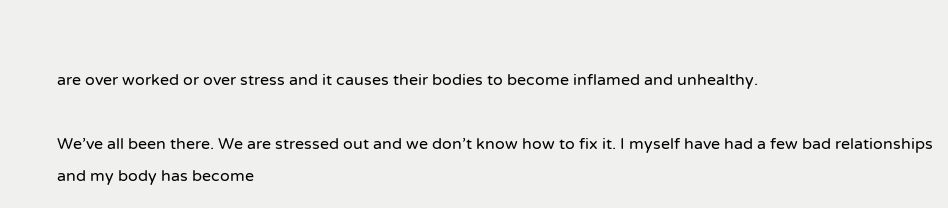are over worked or over stress and it causes their bodies to become inflamed and unhealthy.

We’ve all been there. We are stressed out and we don’t know how to fix it. I myself have had a few bad relationships and my body has become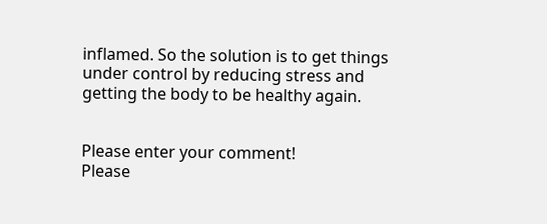inflamed. So the solution is to get things under control by reducing stress and getting the body to be healthy again.


Please enter your comment!
Please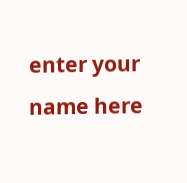enter your name here